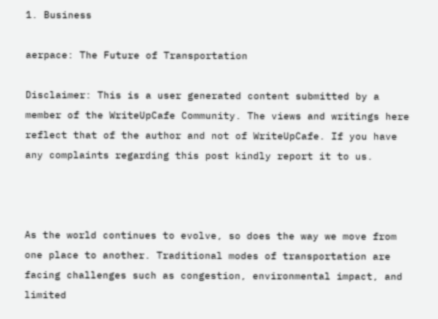1. Business

aerpace: The Future of Transportation

Disclaimer: This is a user generated content submitted by a member of the WriteUpCafe Community. The views and writings here reflect that of the author and not of WriteUpCafe. If you have any complaints regarding this post kindly report it to us.



As the world continues to evolve, so does the way we move from one place to another. Traditional modes of transportation are facing challenges such as congestion, environmental impact, and limited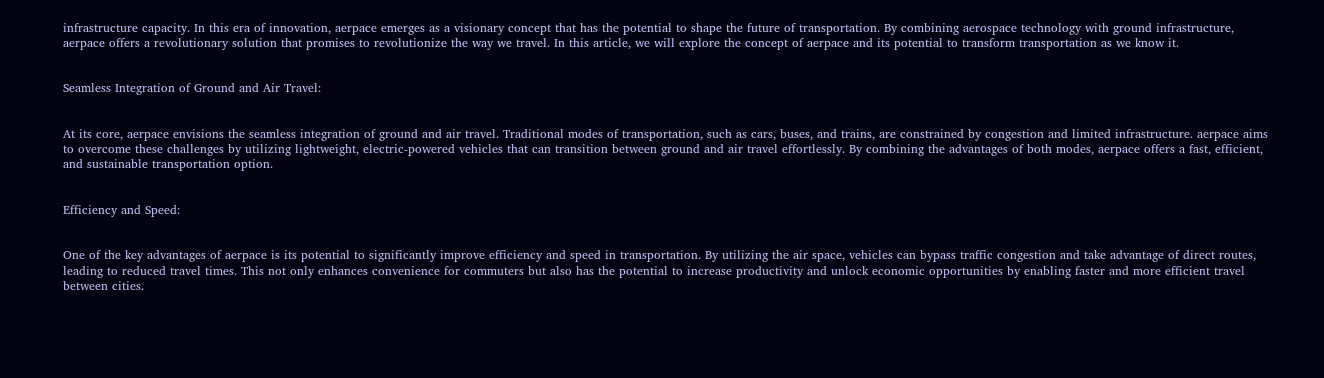infrastructure capacity. In this era of innovation, aerpace emerges as a visionary concept that has the potential to shape the future of transportation. By combining aerospace technology with ground infrastructure, aerpace offers a revolutionary solution that promises to revolutionize the way we travel. In this article, we will explore the concept of aerpace and its potential to transform transportation as we know it.


Seamless Integration of Ground and Air Travel:


At its core, aerpace envisions the seamless integration of ground and air travel. Traditional modes of transportation, such as cars, buses, and trains, are constrained by congestion and limited infrastructure. aerpace aims to overcome these challenges by utilizing lightweight, electric-powered vehicles that can transition between ground and air travel effortlessly. By combining the advantages of both modes, aerpace offers a fast, efficient, and sustainable transportation option.


Efficiency and Speed:


One of the key advantages of aerpace is its potential to significantly improve efficiency and speed in transportation. By utilizing the air space, vehicles can bypass traffic congestion and take advantage of direct routes, leading to reduced travel times. This not only enhances convenience for commuters but also has the potential to increase productivity and unlock economic opportunities by enabling faster and more efficient travel between cities.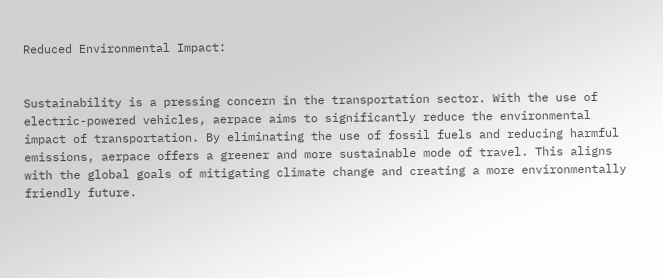Reduced Environmental Impact:


Sustainability is a pressing concern in the transportation sector. With the use of electric-powered vehicles, aerpace aims to significantly reduce the environmental impact of transportation. By eliminating the use of fossil fuels and reducing harmful emissions, aerpace offers a greener and more sustainable mode of travel. This aligns with the global goals of mitigating climate change and creating a more environmentally friendly future.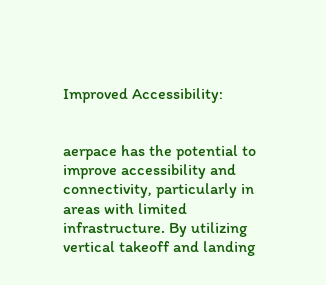Improved Accessibility:


aerpace has the potential to improve accessibility and connectivity, particularly in areas with limited infrastructure. By utilizing vertical takeoff and landing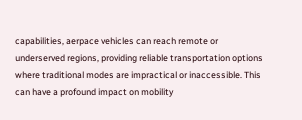capabilities, aerpace vehicles can reach remote or underserved regions, providing reliable transportation options where traditional modes are impractical or inaccessible. This can have a profound impact on mobility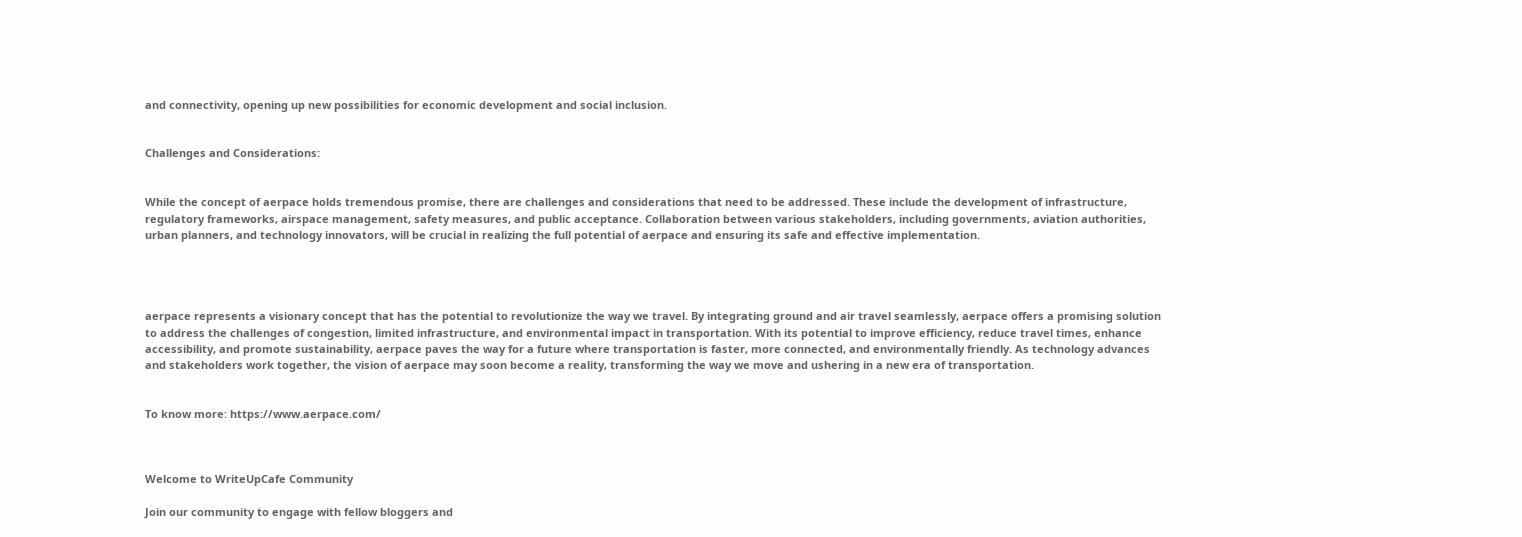and connectivity, opening up new possibilities for economic development and social inclusion.


Challenges and Considerations:


While the concept of aerpace holds tremendous promise, there are challenges and considerations that need to be addressed. These include the development of infrastructure, regulatory frameworks, airspace management, safety measures, and public acceptance. Collaboration between various stakeholders, including governments, aviation authorities, urban planners, and technology innovators, will be crucial in realizing the full potential of aerpace and ensuring its safe and effective implementation.




aerpace represents a visionary concept that has the potential to revolutionize the way we travel. By integrating ground and air travel seamlessly, aerpace offers a promising solution to address the challenges of congestion, limited infrastructure, and environmental impact in transportation. With its potential to improve efficiency, reduce travel times, enhance accessibility, and promote sustainability, aerpace paves the way for a future where transportation is faster, more connected, and environmentally friendly. As technology advances and stakeholders work together, the vision of aerpace may soon become a reality, transforming the way we move and ushering in a new era of transportation.


To know more: https://www.aerpace.com/



Welcome to WriteUpCafe Community

Join our community to engage with fellow bloggers and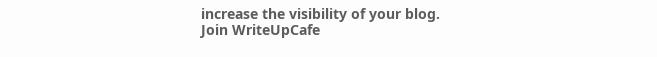increase the visibility of your blog.
Join WriteUpCafe